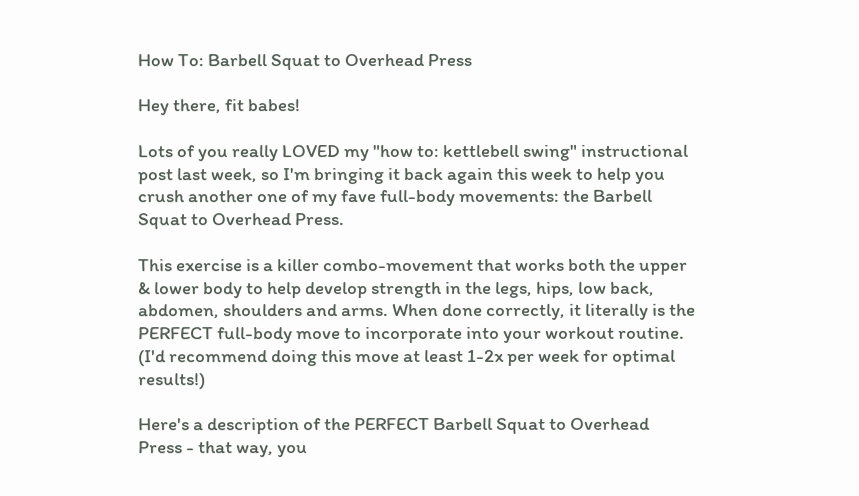How To: Barbell Squat to Overhead Press

Hey there, fit babes!

Lots of you really LOVED my "how to: kettlebell swing" instructional post last week, so I'm bringing it back again this week to help you crush another one of my fave full-body movements: the Barbell Squat to Overhead Press.

This exercise is a killer combo-movement that works both the upper & lower body to help develop strength in the legs, hips, low back, abdomen, shoulders and arms. When done correctly, it literally is the PERFECT full-body move to incorporate into your workout routine. (I'd recommend doing this move at least 1-2x per week for optimal results!)

Here's a description of the PERFECT Barbell Squat to Overhead Press - that way, you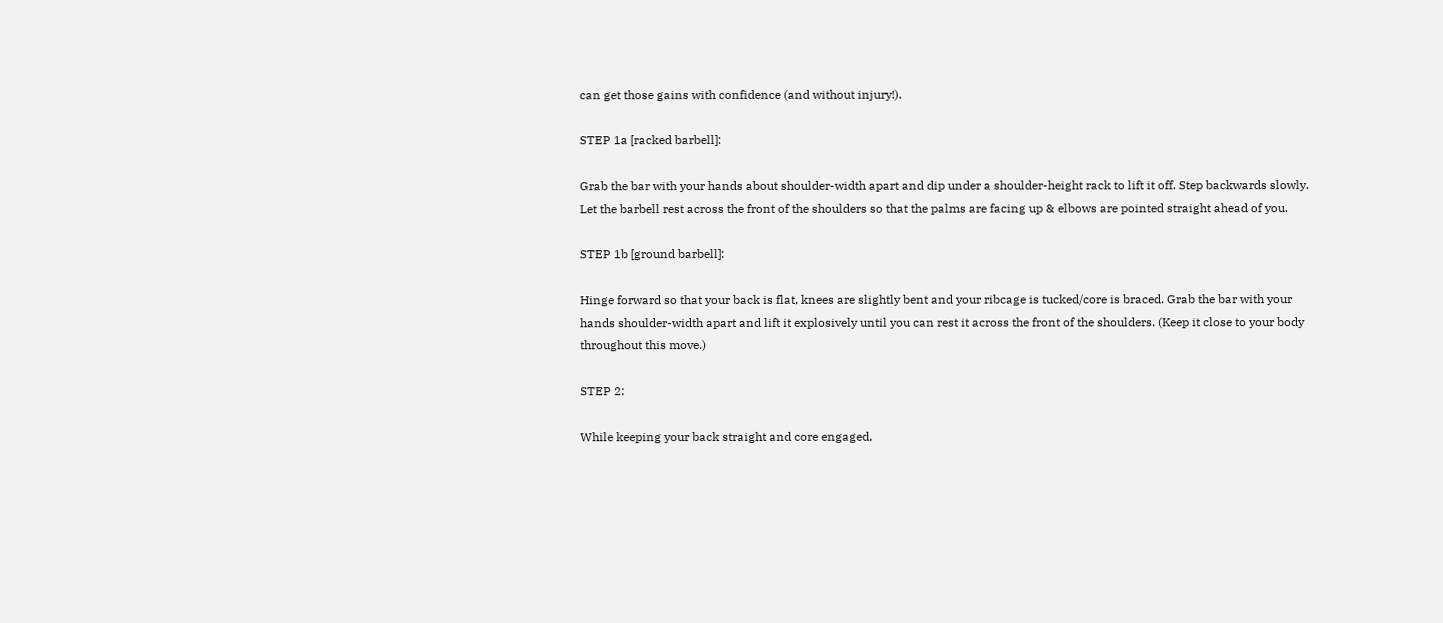can get those gains with confidence (and without injury!).

STEP 1a [racked barbell]:

Grab the bar with your hands about shoulder-width apart and dip under a shoulder-height rack to lift it off. Step backwards slowly. Let the barbell rest across the front of the shoulders so that the palms are facing up & elbows are pointed straight ahead of you.

STEP 1b [ground barbell]:

Hinge forward so that your back is flat, knees are slightly bent and your ribcage is tucked/core is braced. Grab the bar with your hands shoulder-width apart and lift it explosively until you can rest it across the front of the shoulders. (Keep it close to your body throughout this move.)

STEP 2:

While keeping your back straight and core engaged,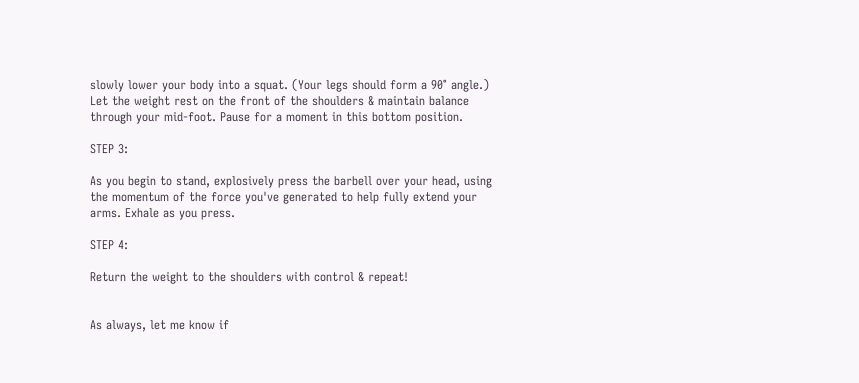slowly lower your body into a squat. (Your legs should form a 90° angle.) Let the weight rest on the front of the shoulders & maintain balance through your mid-foot. Pause for a moment in this bottom position.

STEP 3:

As you begin to stand, explosively press the barbell over your head, using the momentum of the force you've generated to help fully extend your arms. Exhale as you press.

STEP 4:

Return the weight to the shoulders with control & repeat!


As always, let me know if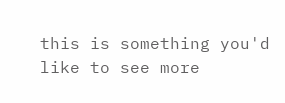this is something you'd like to see more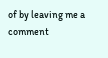of by leaving me a comment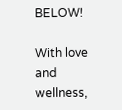BELOW!

With love and wellness,